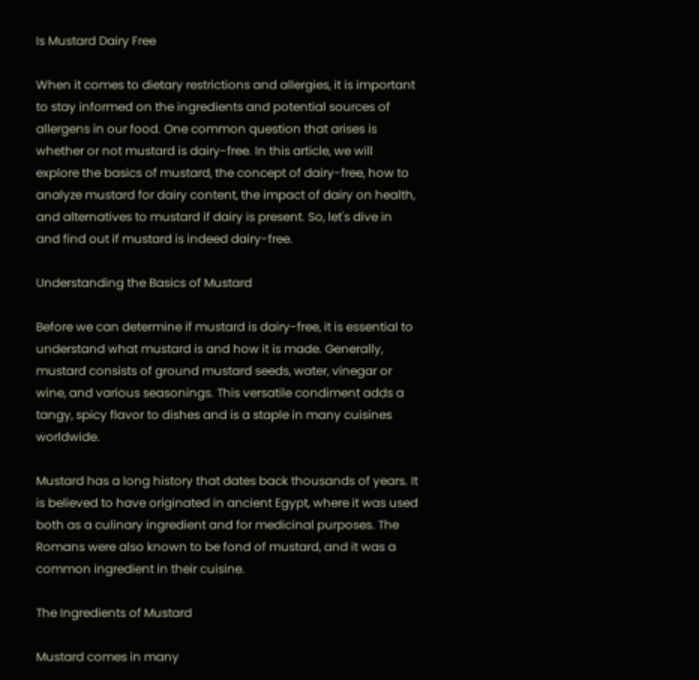Is Mustard Dairy Free

When it comes to dietary restrictions and allergies, it is important to stay informed on the ingredients and potential sources of allergens in our food. One common question that arises is whether or not mustard is dairy-free. In this article, we will explore the basics of mustard, the concept of dairy-free, how to analyze mustard for dairy content, the impact of dairy on health, and alternatives to mustard if dairy is present. So, let's dive in and find out if mustard is indeed dairy-free.

Understanding the Basics of Mustard

Before we can determine if mustard is dairy-free, it is essential to understand what mustard is and how it is made. Generally, mustard consists of ground mustard seeds, water, vinegar or wine, and various seasonings. This versatile condiment adds a tangy, spicy flavor to dishes and is a staple in many cuisines worldwide.

Mustard has a long history that dates back thousands of years. It is believed to have originated in ancient Egypt, where it was used both as a culinary ingredient and for medicinal purposes. The Romans were also known to be fond of mustard, and it was a common ingredient in their cuisine.

The Ingredients of Mustard

Mustard comes in many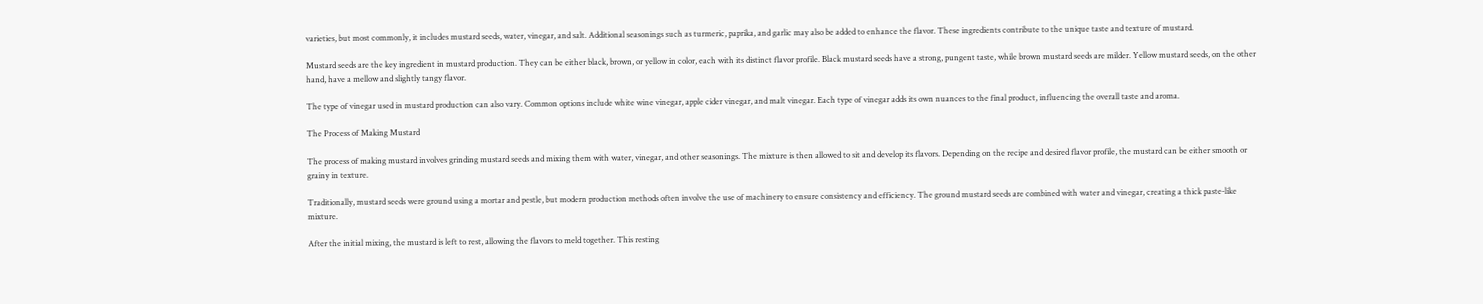varieties, but most commonly, it includes mustard seeds, water, vinegar, and salt. Additional seasonings such as turmeric, paprika, and garlic may also be added to enhance the flavor. These ingredients contribute to the unique taste and texture of mustard.

Mustard seeds are the key ingredient in mustard production. They can be either black, brown, or yellow in color, each with its distinct flavor profile. Black mustard seeds have a strong, pungent taste, while brown mustard seeds are milder. Yellow mustard seeds, on the other hand, have a mellow and slightly tangy flavor.

The type of vinegar used in mustard production can also vary. Common options include white wine vinegar, apple cider vinegar, and malt vinegar. Each type of vinegar adds its own nuances to the final product, influencing the overall taste and aroma.

The Process of Making Mustard

The process of making mustard involves grinding mustard seeds and mixing them with water, vinegar, and other seasonings. The mixture is then allowed to sit and develop its flavors. Depending on the recipe and desired flavor profile, the mustard can be either smooth or grainy in texture.

Traditionally, mustard seeds were ground using a mortar and pestle, but modern production methods often involve the use of machinery to ensure consistency and efficiency. The ground mustard seeds are combined with water and vinegar, creating a thick paste-like mixture.

After the initial mixing, the mustard is left to rest, allowing the flavors to meld together. This resting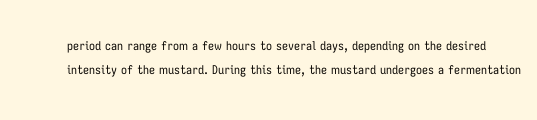period can range from a few hours to several days, depending on the desired intensity of the mustard. During this time, the mustard undergoes a fermentation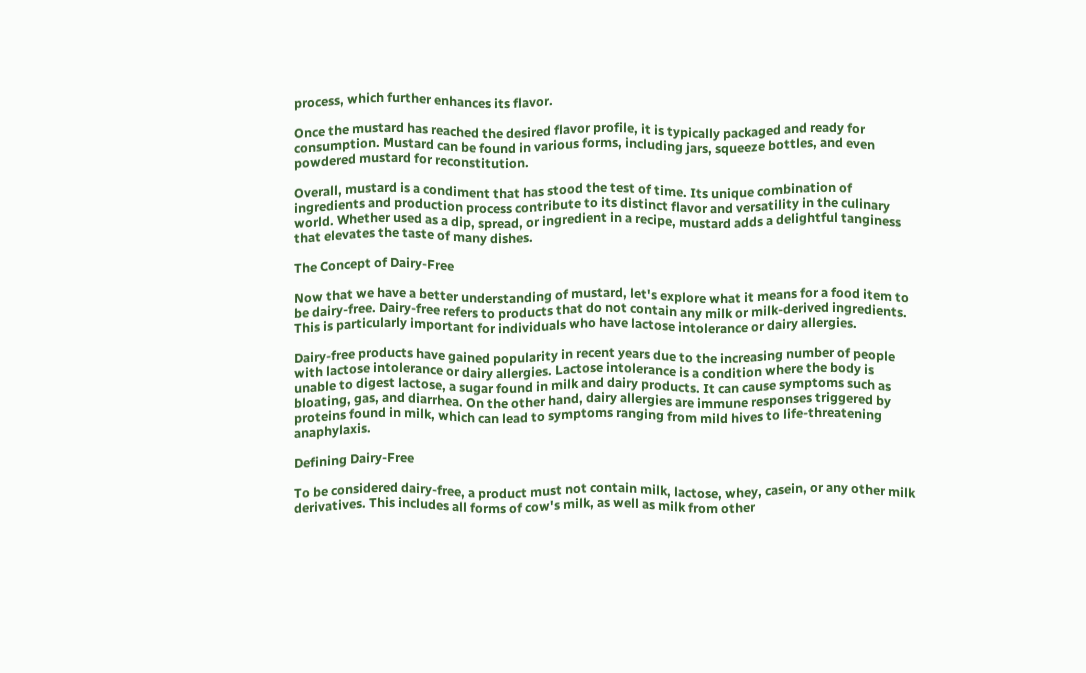process, which further enhances its flavor.

Once the mustard has reached the desired flavor profile, it is typically packaged and ready for consumption. Mustard can be found in various forms, including jars, squeeze bottles, and even powdered mustard for reconstitution.

Overall, mustard is a condiment that has stood the test of time. Its unique combination of ingredients and production process contribute to its distinct flavor and versatility in the culinary world. Whether used as a dip, spread, or ingredient in a recipe, mustard adds a delightful tanginess that elevates the taste of many dishes.

The Concept of Dairy-Free

Now that we have a better understanding of mustard, let's explore what it means for a food item to be dairy-free. Dairy-free refers to products that do not contain any milk or milk-derived ingredients. This is particularly important for individuals who have lactose intolerance or dairy allergies.

Dairy-free products have gained popularity in recent years due to the increasing number of people with lactose intolerance or dairy allergies. Lactose intolerance is a condition where the body is unable to digest lactose, a sugar found in milk and dairy products. It can cause symptoms such as bloating, gas, and diarrhea. On the other hand, dairy allergies are immune responses triggered by proteins found in milk, which can lead to symptoms ranging from mild hives to life-threatening anaphylaxis.

Defining Dairy-Free

To be considered dairy-free, a product must not contain milk, lactose, whey, casein, or any other milk derivatives. This includes all forms of cow's milk, as well as milk from other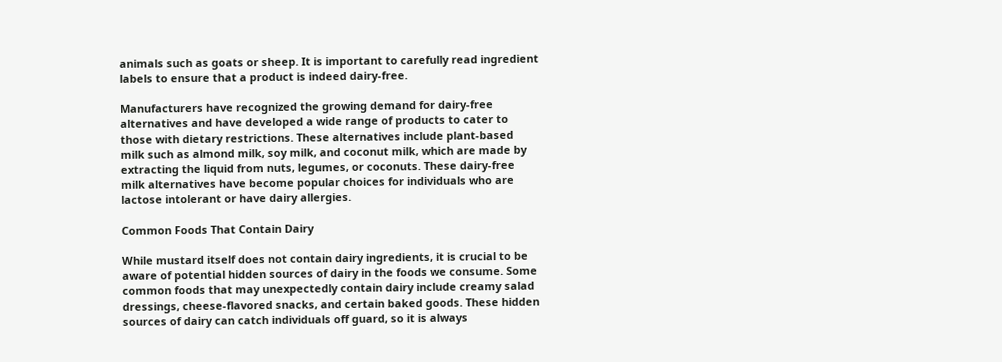animals such as goats or sheep. It is important to carefully read ingredient labels to ensure that a product is indeed dairy-free.

Manufacturers have recognized the growing demand for dairy-free alternatives and have developed a wide range of products to cater to those with dietary restrictions. These alternatives include plant-based milk such as almond milk, soy milk, and coconut milk, which are made by extracting the liquid from nuts, legumes, or coconuts. These dairy-free milk alternatives have become popular choices for individuals who are lactose intolerant or have dairy allergies.

Common Foods That Contain Dairy

While mustard itself does not contain dairy ingredients, it is crucial to be aware of potential hidden sources of dairy in the foods we consume. Some common foods that may unexpectedly contain dairy include creamy salad dressings, cheese-flavored snacks, and certain baked goods. These hidden sources of dairy can catch individuals off guard, so it is always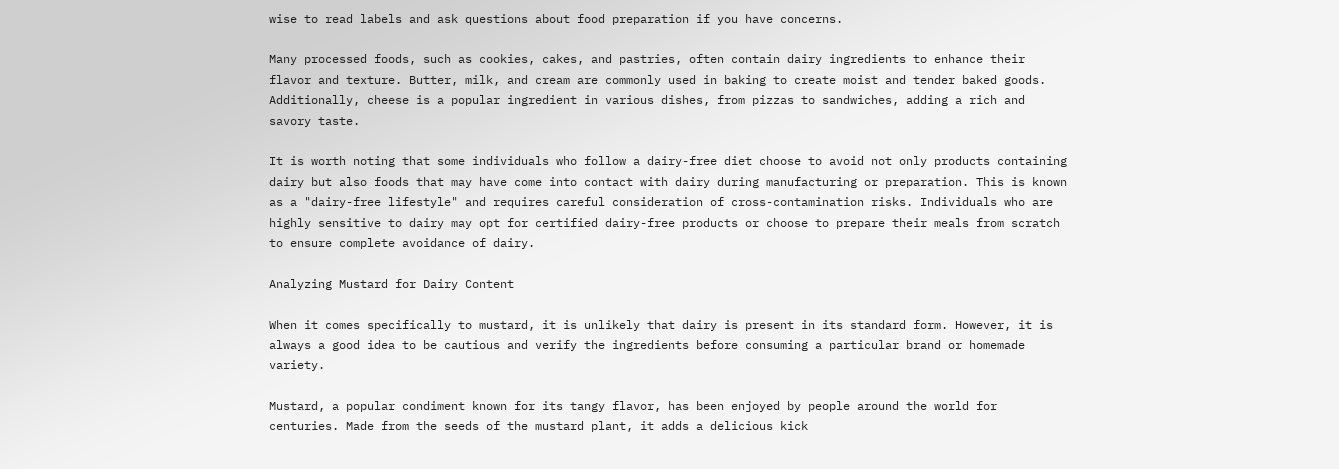wise to read labels and ask questions about food preparation if you have concerns.

Many processed foods, such as cookies, cakes, and pastries, often contain dairy ingredients to enhance their flavor and texture. Butter, milk, and cream are commonly used in baking to create moist and tender baked goods. Additionally, cheese is a popular ingredient in various dishes, from pizzas to sandwiches, adding a rich and savory taste.

It is worth noting that some individuals who follow a dairy-free diet choose to avoid not only products containing dairy but also foods that may have come into contact with dairy during manufacturing or preparation. This is known as a "dairy-free lifestyle" and requires careful consideration of cross-contamination risks. Individuals who are highly sensitive to dairy may opt for certified dairy-free products or choose to prepare their meals from scratch to ensure complete avoidance of dairy.

Analyzing Mustard for Dairy Content

When it comes specifically to mustard, it is unlikely that dairy is present in its standard form. However, it is always a good idea to be cautious and verify the ingredients before consuming a particular brand or homemade variety.

Mustard, a popular condiment known for its tangy flavor, has been enjoyed by people around the world for centuries. Made from the seeds of the mustard plant, it adds a delicious kick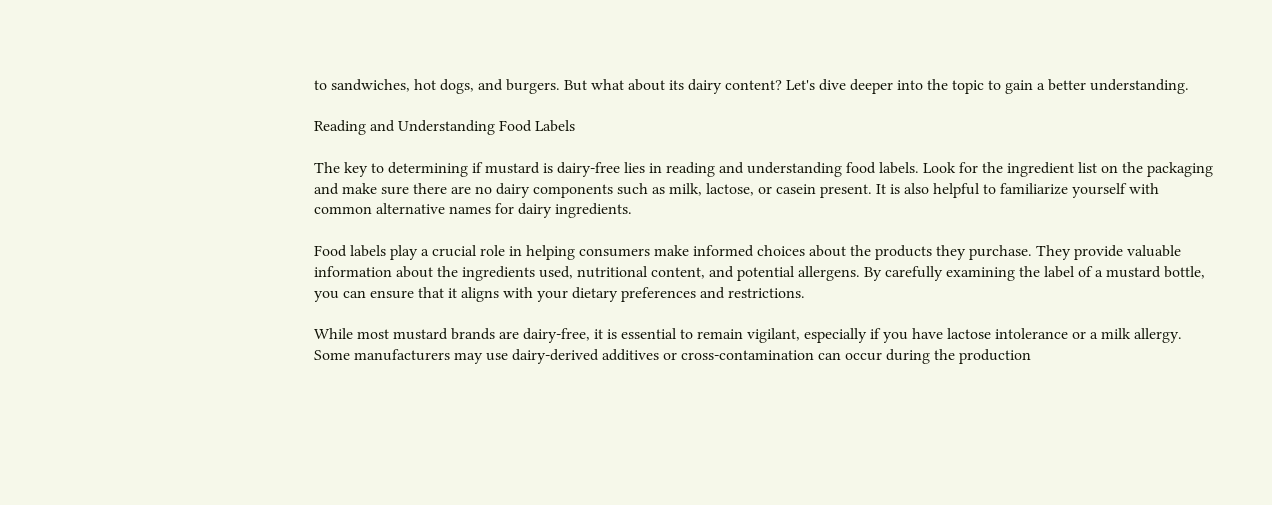to sandwiches, hot dogs, and burgers. But what about its dairy content? Let's dive deeper into the topic to gain a better understanding.

Reading and Understanding Food Labels

The key to determining if mustard is dairy-free lies in reading and understanding food labels. Look for the ingredient list on the packaging and make sure there are no dairy components such as milk, lactose, or casein present. It is also helpful to familiarize yourself with common alternative names for dairy ingredients.

Food labels play a crucial role in helping consumers make informed choices about the products they purchase. They provide valuable information about the ingredients used, nutritional content, and potential allergens. By carefully examining the label of a mustard bottle, you can ensure that it aligns with your dietary preferences and restrictions.

While most mustard brands are dairy-free, it is essential to remain vigilant, especially if you have lactose intolerance or a milk allergy. Some manufacturers may use dairy-derived additives or cross-contamination can occur during the production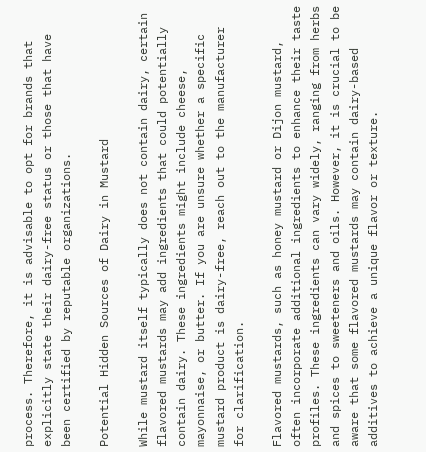process. Therefore, it is advisable to opt for brands that explicitly state their dairy-free status or those that have been certified by reputable organizations.

Potential Hidden Sources of Dairy in Mustard

While mustard itself typically does not contain dairy, certain flavored mustards may add ingredients that could potentially contain dairy. These ingredients might include cheese, mayonnaise, or butter. If you are unsure whether a specific mustard product is dairy-free, reach out to the manufacturer for clarification.

Flavored mustards, such as honey mustard or Dijon mustard, often incorporate additional ingredients to enhance their taste profiles. These ingredients can vary widely, ranging from herbs and spices to sweeteners and oils. However, it is crucial to be aware that some flavored mustards may contain dairy-based additives to achieve a unique flavor or texture.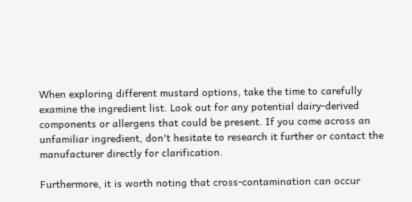When exploring different mustard options, take the time to carefully examine the ingredient list. Look out for any potential dairy-derived components or allergens that could be present. If you come across an unfamiliar ingredient, don't hesitate to research it further or contact the manufacturer directly for clarification.

Furthermore, it is worth noting that cross-contamination can occur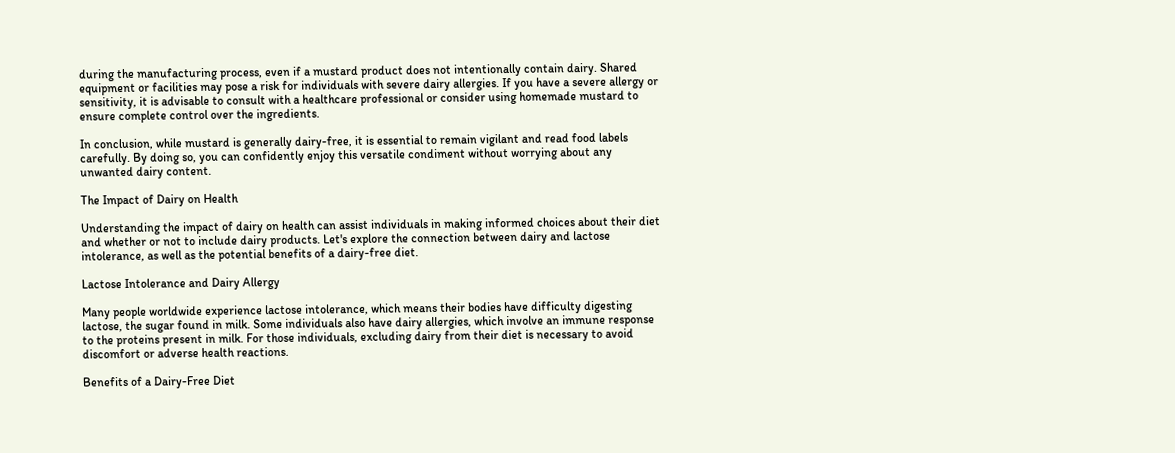during the manufacturing process, even if a mustard product does not intentionally contain dairy. Shared equipment or facilities may pose a risk for individuals with severe dairy allergies. If you have a severe allergy or sensitivity, it is advisable to consult with a healthcare professional or consider using homemade mustard to ensure complete control over the ingredients.

In conclusion, while mustard is generally dairy-free, it is essential to remain vigilant and read food labels carefully. By doing so, you can confidently enjoy this versatile condiment without worrying about any unwanted dairy content.

The Impact of Dairy on Health

Understanding the impact of dairy on health can assist individuals in making informed choices about their diet and whether or not to include dairy products. Let's explore the connection between dairy and lactose intolerance, as well as the potential benefits of a dairy-free diet.

Lactose Intolerance and Dairy Allergy

Many people worldwide experience lactose intolerance, which means their bodies have difficulty digesting lactose, the sugar found in milk. Some individuals also have dairy allergies, which involve an immune response to the proteins present in milk. For those individuals, excluding dairy from their diet is necessary to avoid discomfort or adverse health reactions.

Benefits of a Dairy-Free Diet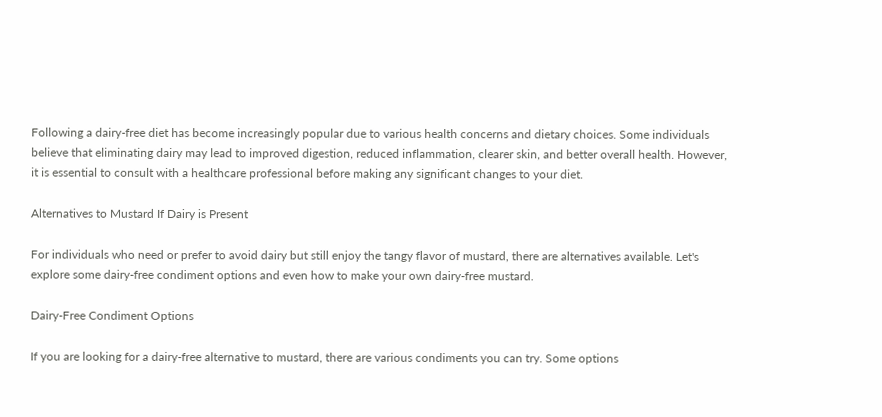Following a dairy-free diet has become increasingly popular due to various health concerns and dietary choices. Some individuals believe that eliminating dairy may lead to improved digestion, reduced inflammation, clearer skin, and better overall health. However, it is essential to consult with a healthcare professional before making any significant changes to your diet.

Alternatives to Mustard If Dairy is Present

For individuals who need or prefer to avoid dairy but still enjoy the tangy flavor of mustard, there are alternatives available. Let's explore some dairy-free condiment options and even how to make your own dairy-free mustard.

Dairy-Free Condiment Options

If you are looking for a dairy-free alternative to mustard, there are various condiments you can try. Some options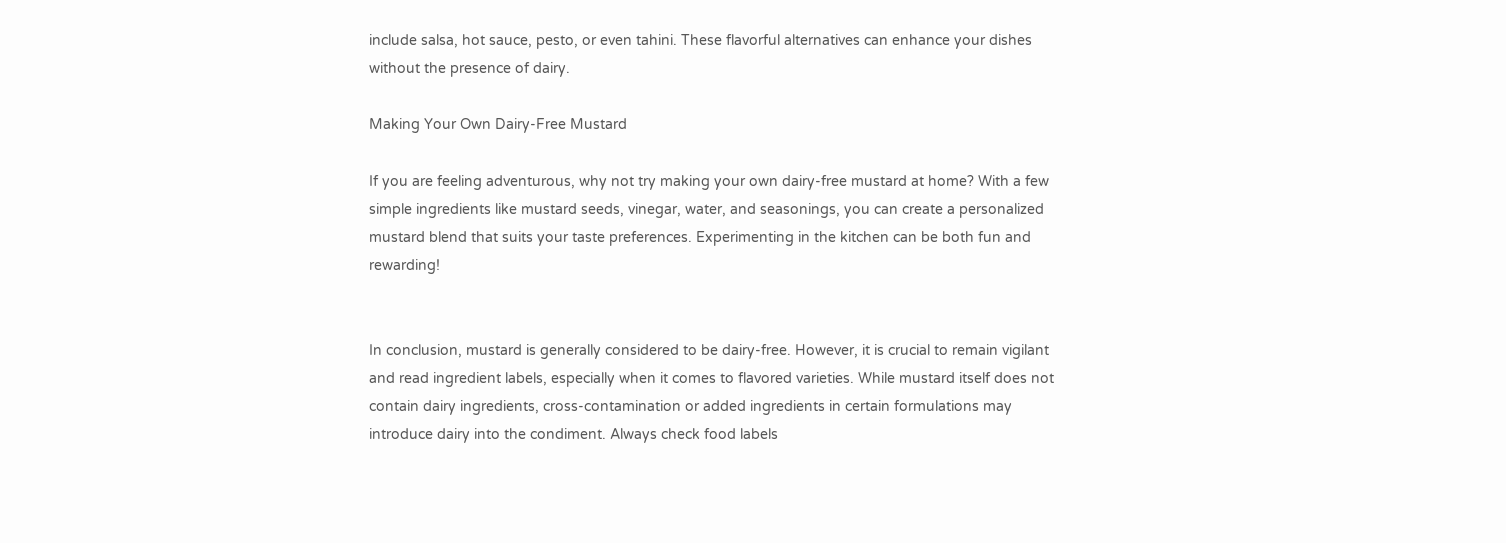include salsa, hot sauce, pesto, or even tahini. These flavorful alternatives can enhance your dishes without the presence of dairy.

Making Your Own Dairy-Free Mustard

If you are feeling adventurous, why not try making your own dairy-free mustard at home? With a few simple ingredients like mustard seeds, vinegar, water, and seasonings, you can create a personalized mustard blend that suits your taste preferences. Experimenting in the kitchen can be both fun and rewarding!


In conclusion, mustard is generally considered to be dairy-free. However, it is crucial to remain vigilant and read ingredient labels, especially when it comes to flavored varieties. While mustard itself does not contain dairy ingredients, cross-contamination or added ingredients in certain formulations may introduce dairy into the condiment. Always check food labels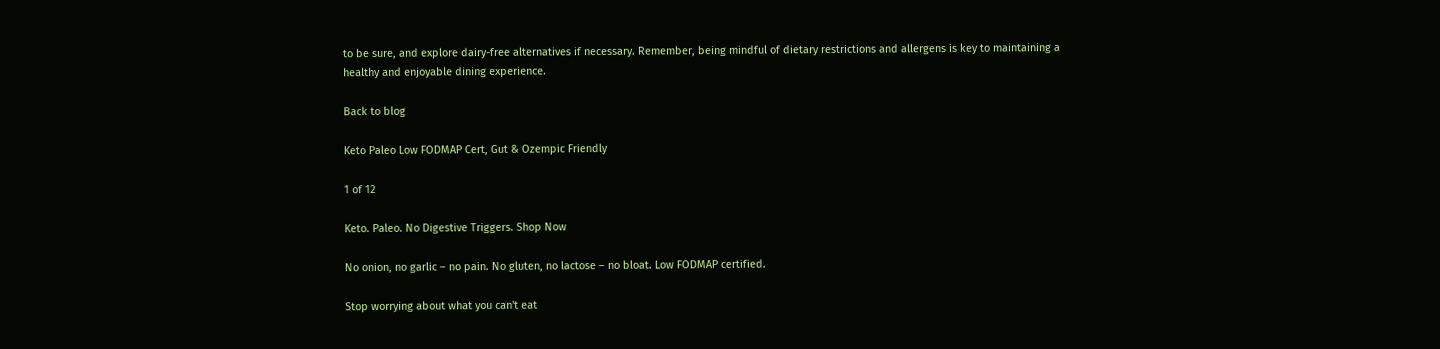to be sure, and explore dairy-free alternatives if necessary. Remember, being mindful of dietary restrictions and allergens is key to maintaining a healthy and enjoyable dining experience.

Back to blog

Keto Paleo Low FODMAP Cert, Gut & Ozempic Friendly

1 of 12

Keto. Paleo. No Digestive Triggers. Shop Now

No onion, no garlic – no pain. No gluten, no lactose – no bloat. Low FODMAP certified.

Stop worrying about what you can't eat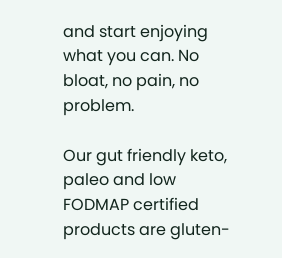and start enjoying what you can. No bloat, no pain, no problem.

Our gut friendly keto, paleo and low FODMAP certified products are gluten-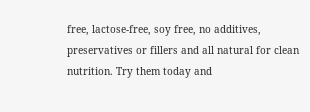free, lactose-free, soy free, no additives, preservatives or fillers and all natural for clean nutrition. Try them today and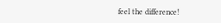feel the difference!